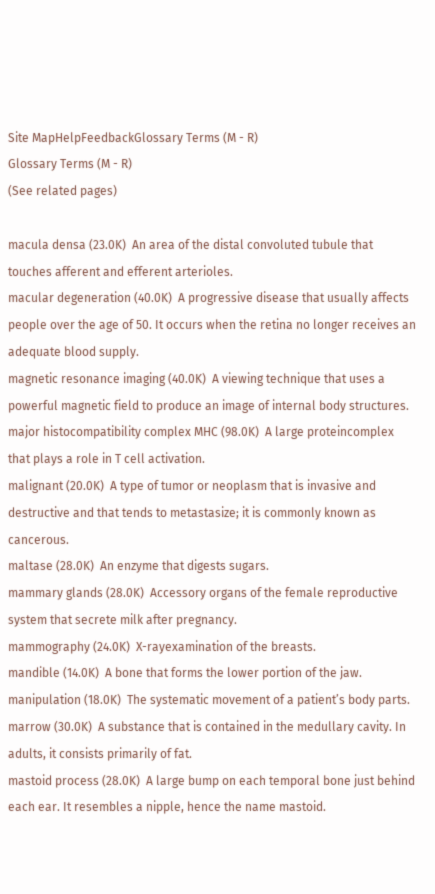Site MapHelpFeedbackGlossary Terms (M - R)
Glossary Terms (M - R)
(See related pages)

macula densa (23.0K)  An area of the distal convoluted tubule that touches afferent and efferent arterioles.
macular degeneration (40.0K)  A progressive disease that usually affects people over the age of 50. It occurs when the retina no longer receives an adequate blood supply.
magnetic resonance imaging (40.0K)  A viewing technique that uses a powerful magnetic field to produce an image of internal body structures.
major histocompatibility complex MHC (98.0K)  A large proteincomplex that plays a role in T cell activation.
malignant (20.0K)  A type of tumor or neoplasm that is invasive and destructive and that tends to metastasize; it is commonly known as cancerous.
maltase (28.0K)  An enzyme that digests sugars.
mammary glands (28.0K)  Accessory organs of the female reproductive system that secrete milk after pregnancy.
mammography (24.0K)  X-rayexamination of the breasts.
mandible (14.0K)  A bone that forms the lower portion of the jaw.
manipulation (18.0K)  The systematic movement of a patient’s body parts.
marrow (30.0K)  A substance that is contained in the medullary cavity. In adults, it consists primarily of fat.
mastoid process (28.0K)  A large bump on each temporal bone just behind each ear. It resembles a nipple, hence the name mastoid.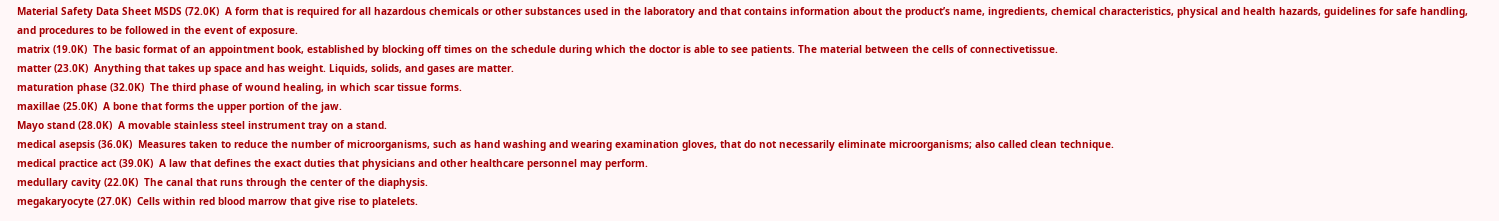Material Safety Data Sheet MSDS (72.0K)  A form that is required for all hazardous chemicals or other substances used in the laboratory and that contains information about the product’s name, ingredients, chemical characteristics, physical and health hazards, guidelines for safe handling, and procedures to be followed in the event of exposure.
matrix (19.0K)  The basic format of an appointment book, established by blocking off times on the schedule during which the doctor is able to see patients. The material between the cells of connectivetissue.
matter (23.0K)  Anything that takes up space and has weight. Liquids, solids, and gases are matter.
maturation phase (32.0K)  The third phase of wound healing, in which scar tissue forms.
maxillae (25.0K)  A bone that forms the upper portion of the jaw.
Mayo stand (28.0K)  A movable stainless steel instrument tray on a stand.
medical asepsis (36.0K)  Measures taken to reduce the number of microorganisms, such as hand washing and wearing examination gloves, that do not necessarily eliminate microorganisms; also called clean technique.
medical practice act (39.0K)  A law that defines the exact duties that physicians and other healthcare personnel may perform.
medullary cavity (22.0K)  The canal that runs through the center of the diaphysis.
megakaryocyte (27.0K)  Cells within red blood marrow that give rise to platelets.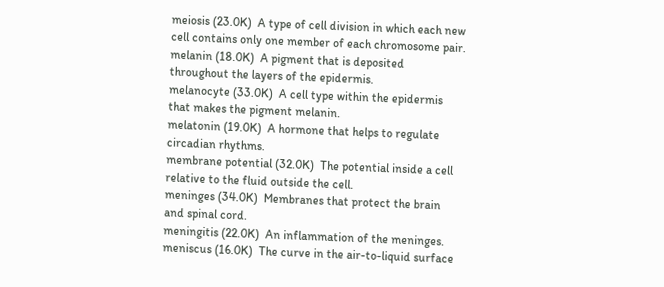meiosis (23.0K)  A type of cell division in which each new cell contains only one member of each chromosome pair.
melanin (18.0K)  A pigment that is deposited throughout the layers of the epidermis.
melanocyte (33.0K)  A cell type within the epidermis that makes the pigment melanin.
melatonin (19.0K)  A hormone that helps to regulate circadian rhythms.
membrane potential (32.0K)  The potential inside a cell relative to the fluid outside the cell.
meninges (34.0K)  Membranes that protect the brain and spinal cord.
meningitis (22.0K)  An inflammation of the meninges.
meniscus (16.0K)  The curve in the air-to-liquid surface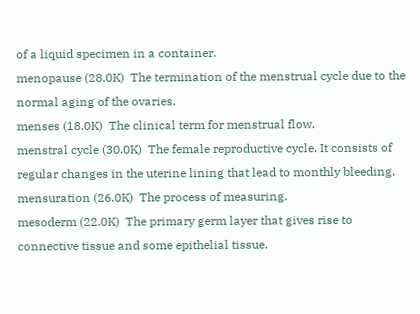of a liquid specimen in a container.
menopause (28.0K)  The termination of the menstrual cycle due to the normal aging of the ovaries.
menses (18.0K)  The clinical term for menstrual flow.
menstral cycle (30.0K)  The female reproductive cycle. It consists of regular changes in the uterine lining that lead to monthly bleeding.
mensuration (26.0K)  The process of measuring.
mesoderm (22.0K)  The primary germ layer that gives rise to connective tissue and some epithelial tissue.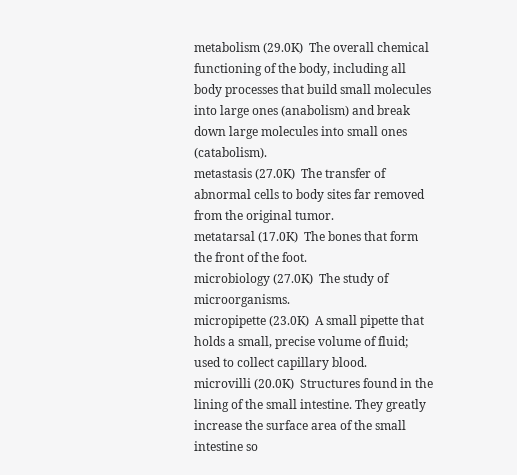metabolism (29.0K)  The overall chemical functioning of the body, including all body processes that build small molecules into large ones (anabolism) and break down large molecules into small ones (catabolism).
metastasis (27.0K)  The transfer of abnormal cells to body sites far removed from the original tumor.
metatarsal (17.0K)  The bones that form the front of the foot.
microbiology (27.0K)  The study of microorganisms.
micropipette (23.0K)  A small pipette that holds a small, precise volume of fluid; used to collect capillary blood.
microvilli (20.0K)  Structures found in the lining of the small intestine. They greatly increase the surface area of the small intestine so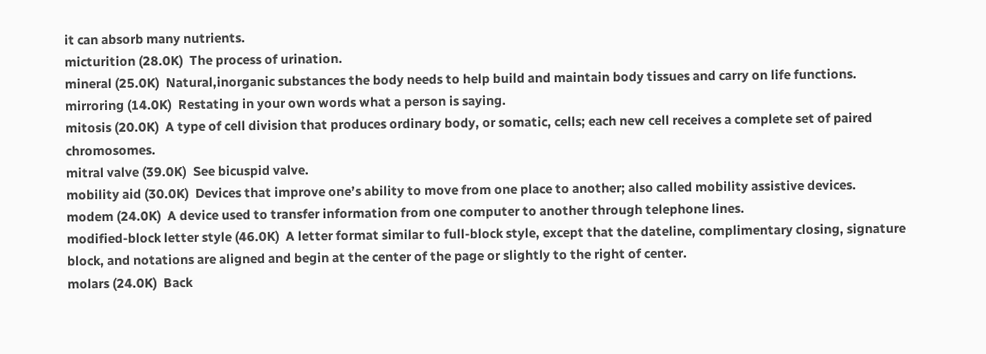it can absorb many nutrients.
micturition (28.0K)  The process of urination.
mineral (25.0K)  Natural,inorganic substances the body needs to help build and maintain body tissues and carry on life functions.
mirroring (14.0K)  Restating in your own words what a person is saying.
mitosis (20.0K)  A type of cell division that produces ordinary body, or somatic, cells; each new cell receives a complete set of paired chromosomes.
mitral valve (39.0K)  See bicuspid valve.
mobility aid (30.0K)  Devices that improve one’s ability to move from one place to another; also called mobility assistive devices.
modem (24.0K)  A device used to transfer information from one computer to another through telephone lines.
modified-block letter style (46.0K)  A letter format similar to full-block style, except that the dateline, complimentary closing, signature block, and notations are aligned and begin at the center of the page or slightly to the right of center.
molars (24.0K)  Back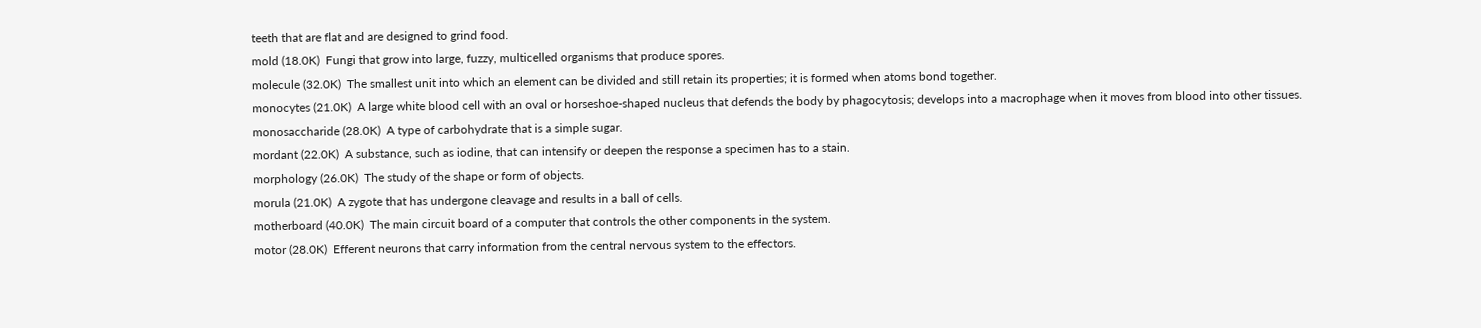teeth that are flat and are designed to grind food.
mold (18.0K)  Fungi that grow into large, fuzzy, multicelled organisms that produce spores.
molecule (32.0K)  The smallest unit into which an element can be divided and still retain its properties; it is formed when atoms bond together.
monocytes (21.0K)  A large white blood cell with an oval or horseshoe-shaped nucleus that defends the body by phagocytosis; develops into a macrophage when it moves from blood into other tissues.
monosaccharide (28.0K)  A type of carbohydrate that is a simple sugar.
mordant (22.0K)  A substance, such as iodine, that can intensify or deepen the response a specimen has to a stain.
morphology (26.0K)  The study of the shape or form of objects.
morula (21.0K)  A zygote that has undergone cleavage and results in a ball of cells.
motherboard (40.0K)  The main circuit board of a computer that controls the other components in the system.
motor (28.0K)  Efferent neurons that carry information from the central nervous system to the effectors.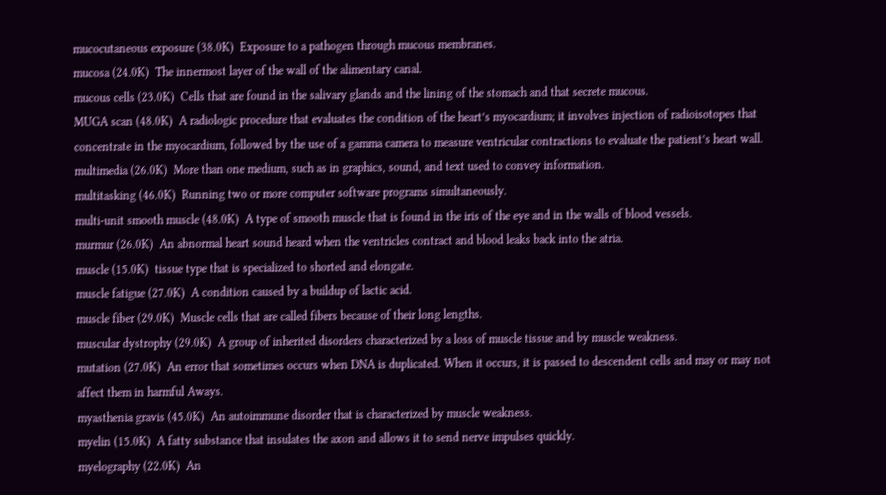mucocutaneous exposure (38.0K)  Exposure to a pathogen through mucous membranes.
mucosa (24.0K)  The innermost layer of the wall of the alimentary canal.
mucous cells (23.0K)  Cells that are found in the salivary glands and the lining of the stomach and that secrete mucous.
MUGA scan (48.0K)  A radiologic procedure that evaluates the condition of the heart’s myocardium; it involves injection of radioisotopes that concentrate in the myocardium, followed by the use of a gamma camera to measure ventricular contractions to evaluate the patient’s heart wall.
multimedia (26.0K)  More than one medium, such as in graphics, sound, and text used to convey information.
multitasking (46.0K)  Running two or more computer software programs simultaneously.
multi-unit smooth muscle (48.0K)  A type of smooth muscle that is found in the iris of the eye and in the walls of blood vessels.
murmur (26.0K)  An abnormal heart sound heard when the ventricles contract and blood leaks back into the atria.
muscle (15.0K)  tissue type that is specialized to shorted and elongate.
muscle fatigue (27.0K)  A condition caused by a buildup of lactic acid.
muscle fiber (29.0K)  Muscle cells that are called fibers because of their long lengths.
muscular dystrophy (29.0K)  A group of inherited disorders characterized by a loss of muscle tissue and by muscle weakness.
mutation (27.0K)  An error that sometimes occurs when DNA is duplicated. When it occurs, it is passed to descendent cells and may or may not affect them in harmful Aways.
myasthenia gravis (45.0K)  An autoimmune disorder that is characterized by muscle weakness.
myelin (15.0K)  A fatty substance that insulates the axon and allows it to send nerve impulses quickly.
myelography (22.0K)  An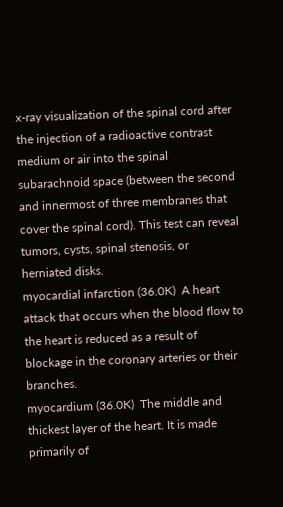x-ray visualization of the spinal cord after the injection of a radioactive contrast medium or air into the spinal subarachnoid space (between the second and innermost of three membranes that cover the spinal cord). This test can reveal tumors, cysts, spinal stenosis, or herniated disks.
myocardial infarction (36.0K)  A heart attack that occurs when the blood flow to the heart is reduced as a result of blockage in the coronary arteries or their branches.
myocardium (36.0K)  The middle and thickest layer of the heart. It is made primarily of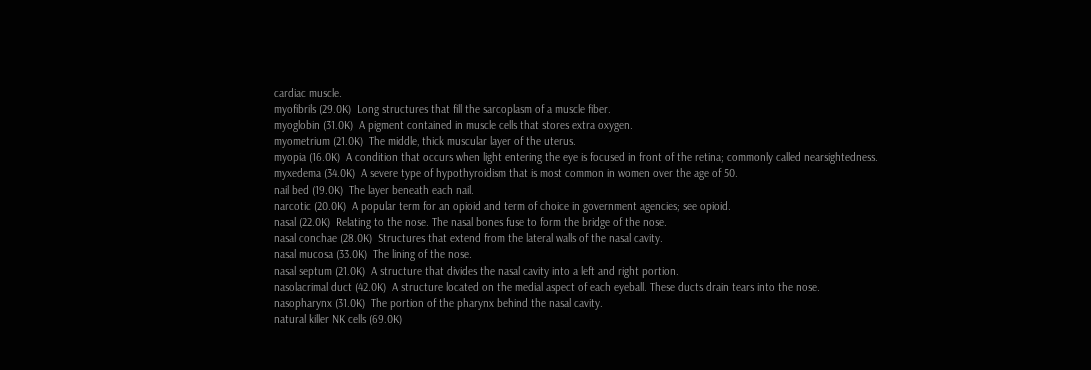cardiac muscle.
myofibrils (29.0K)  Long structures that fill the sarcoplasm of a muscle fiber.
myoglobin (31.0K)  A pigment contained in muscle cells that stores extra oxygen.
myometrium (21.0K)  The middle, thick muscular layer of the uterus.
myopia (16.0K)  A condition that occurs when light entering the eye is focused in front of the retina; commonly called nearsightedness.
myxedema (34.0K)  A severe type of hypothyroidism that is most common in women over the age of 50.
nail bed (19.0K)  The layer beneath each nail.
narcotic (20.0K)  A popular term for an opioid and term of choice in government agencies; see opioid.
nasal (22.0K)  Relating to the nose. The nasal bones fuse to form the bridge of the nose.
nasal conchae (28.0K)  Structures that extend from the lateral walls of the nasal cavity.
nasal mucosa (33.0K)  The lining of the nose.
nasal septum (21.0K)  A structure that divides the nasal cavity into a left and right portion.
nasolacrimal duct (42.0K)  A structure located on the medial aspect of each eyeball. These ducts drain tears into the nose.
nasopharynx (31.0K)  The portion of the pharynx behind the nasal cavity.
natural killer NK cells (69.0K)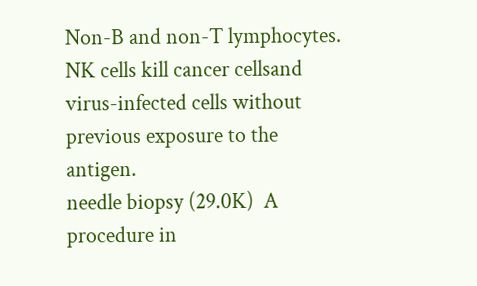Non-B and non-T lymphocytes. NK cells kill cancer cellsand virus-infected cells without previous exposure to the antigen.
needle biopsy (29.0K)  A procedure in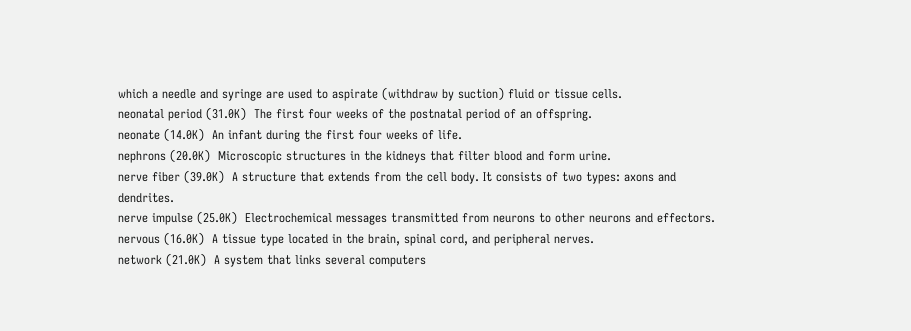which a needle and syringe are used to aspirate (withdraw by suction) fluid or tissue cells.
neonatal period (31.0K)  The first four weeks of the postnatal period of an offspring.
neonate (14.0K)  An infant during the first four weeks of life.
nephrons (20.0K)  Microscopic structures in the kidneys that filter blood and form urine.
nerve fiber (39.0K)  A structure that extends from the cell body. It consists of two types: axons and dendrites.
nerve impulse (25.0K)  Electrochemical messages transmitted from neurons to other neurons and effectors.
nervous (16.0K)  A tissue type located in the brain, spinal cord, and peripheral nerves.
network (21.0K)  A system that links several computers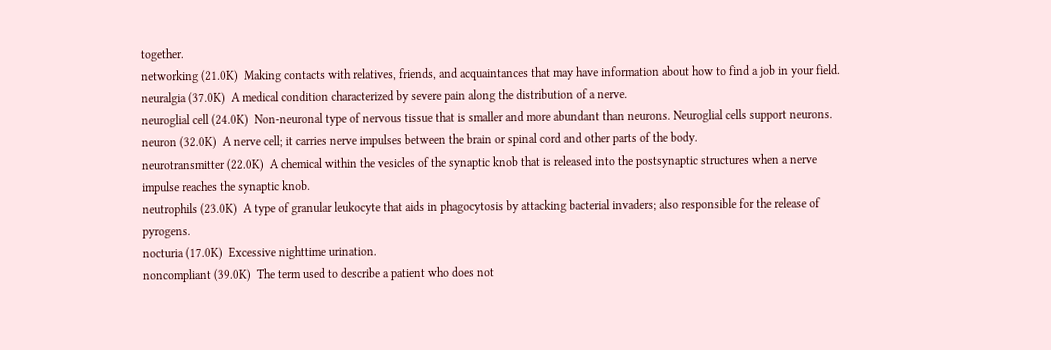together.
networking (21.0K)  Making contacts with relatives, friends, and acquaintances that may have information about how to find a job in your field.
neuralgia (37.0K)  A medical condition characterized by severe pain along the distribution of a nerve.
neuroglial cell (24.0K)  Non-neuronal type of nervous tissue that is smaller and more abundant than neurons. Neuroglial cells support neurons.
neuron (32.0K)  A nerve cell; it carries nerve impulses between the brain or spinal cord and other parts of the body.
neurotransmitter (22.0K)  A chemical within the vesicles of the synaptic knob that is released into the postsynaptic structures when a nerve impulse reaches the synaptic knob.
neutrophils (23.0K)  A type of granular leukocyte that aids in phagocytosis by attacking bacterial invaders; also responsible for the release of pyrogens.
nocturia (17.0K)  Excessive nighttime urination.
noncompliant (39.0K)  The term used to describe a patient who does not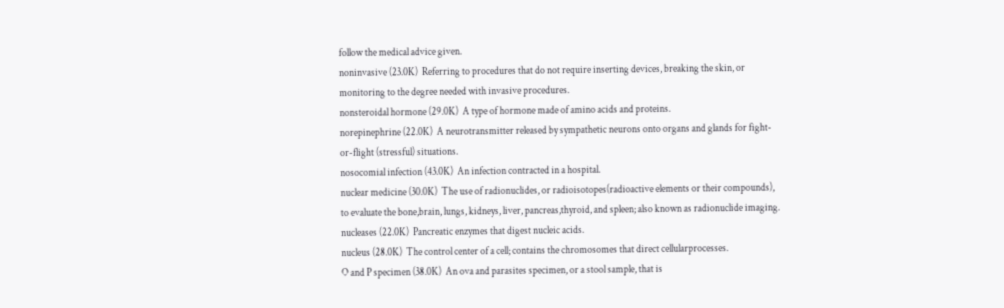follow the medical advice given.
noninvasive (23.0K)  Referring to procedures that do not require inserting devices, breaking the skin, or monitoring to the degree needed with invasive procedures.
nonsteroidal hormone (29.0K)  A type of hormone made of amino acids and proteins.
norepinephrine (22.0K)  A neurotransmitter released by sympathetic neurons onto organs and glands for fight-or-flight (stressful) situations.
nosocomial infection (43.0K)  An infection contracted in a hospital.
nuclear medicine (30.0K)  The use of radionuclides, or radioisotopes(radioactive elements or their compounds), to evaluate the bone,brain, lungs, kidneys, liver, pancreas,thyroid, and spleen; also known as radionuclide imaging.
nucleases (22.0K)  Pancreatic enzymes that digest nucleic acids.
nucleus (28.0K)  The control center of a cell; contains the chromosomes that direct cellularprocesses.
O and P specimen (38.0K)  An ova and parasites specimen, or a stool sample, that is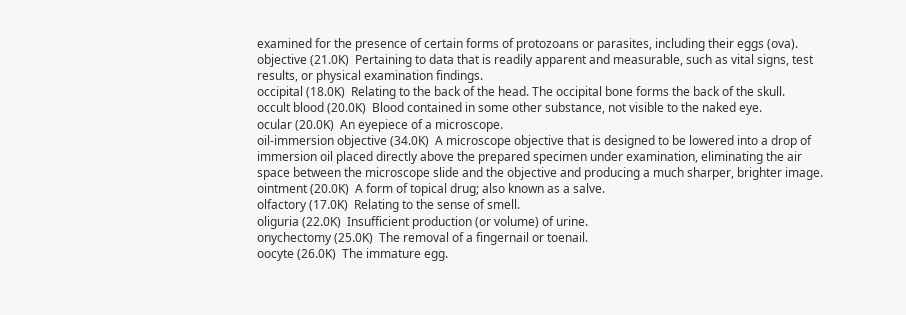examined for the presence of certain forms of protozoans or parasites, including their eggs (ova).
objective (21.0K)  Pertaining to data that is readily apparent and measurable, such as vital signs, test results, or physical examination findings.
occipital (18.0K)  Relating to the back of the head. The occipital bone forms the back of the skull.
occult blood (20.0K)  Blood contained in some other substance, not visible to the naked eye.
ocular (20.0K)  An eyepiece of a microscope.
oil-immersion objective (34.0K)  A microscope objective that is designed to be lowered into a drop of immersion oil placed directly above the prepared specimen under examination, eliminating the air space between the microscope slide and the objective and producing a much sharper, brighter image.
ointment (20.0K)  A form of topical drug; also known as a salve.
olfactory (17.0K)  Relating to the sense of smell.
oliguria (22.0K)  Insufficient production (or volume) of urine.
onychectomy (25.0K)  The removal of a fingernail or toenail.
oocyte (26.0K)  The immature egg.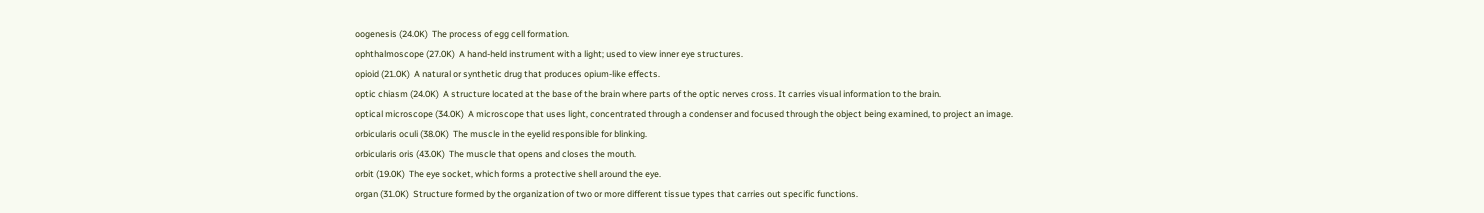oogenesis (24.0K)  The process of egg cell formation.
ophthalmoscope (27.0K)  A hand-held instrument with a light; used to view inner eye structures.
opioid (21.0K)  A natural or synthetic drug that produces opium-like effects.
optic chiasm (24.0K)  A structure located at the base of the brain where parts of the optic nerves cross. It carries visual information to the brain.
optical microscope (34.0K)  A microscope that uses light, concentrated through a condenser and focused through the object being examined, to project an image.
orbicularis oculi (38.0K)  The muscle in the eyelid responsible for blinking.
orbicularis oris (43.0K)  The muscle that opens and closes the mouth.
orbit (19.0K)  The eye socket, which forms a protective shell around the eye.
organ (31.0K)  Structure formed by the organization of two or more different tissue types that carries out specific functions.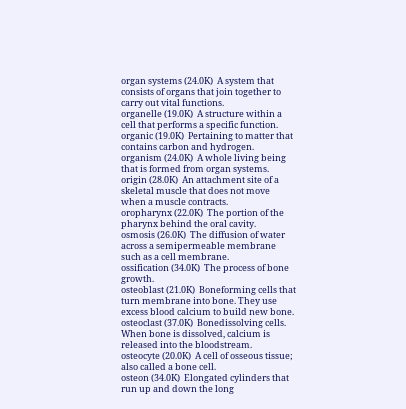organ systems (24.0K)  A system that consists of organs that join together to carry out vital functions.
organelle (19.0K)  A structure within a cell that performs a specific function.
organic (19.0K)  Pertaining to matter that contains carbon and hydrogen.
organism (24.0K)  A whole living being that is formed from organ systems.
origin (28.0K)  An attachment site of a skeletal muscle that does not move when a muscle contracts.
oropharynx (22.0K)  The portion of the pharynx behind the oral cavity.
osmosis (26.0K)  The diffusion of water across a semipermeable membrane such as a cell membrane.
ossification (34.0K)  The process of bone growth.
osteoblast (21.0K)  Boneforming cells that turn membrane into bone. They use excess blood calcium to build new bone.
osteoclast (37.0K)  Bonedissolving cells. When bone is dissolved, calcium is released into the bloodstream.
osteocyte (20.0K)  A cell of osseous tissue; also called a bone cell.
osteon (34.0K)  Elongated cylinders that run up and down the long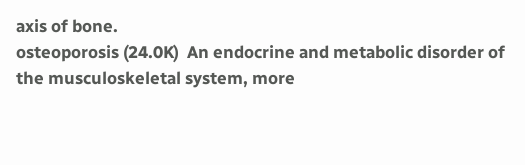axis of bone.
osteoporosis (24.0K)  An endocrine and metabolic disorder of the musculoskeletal system, more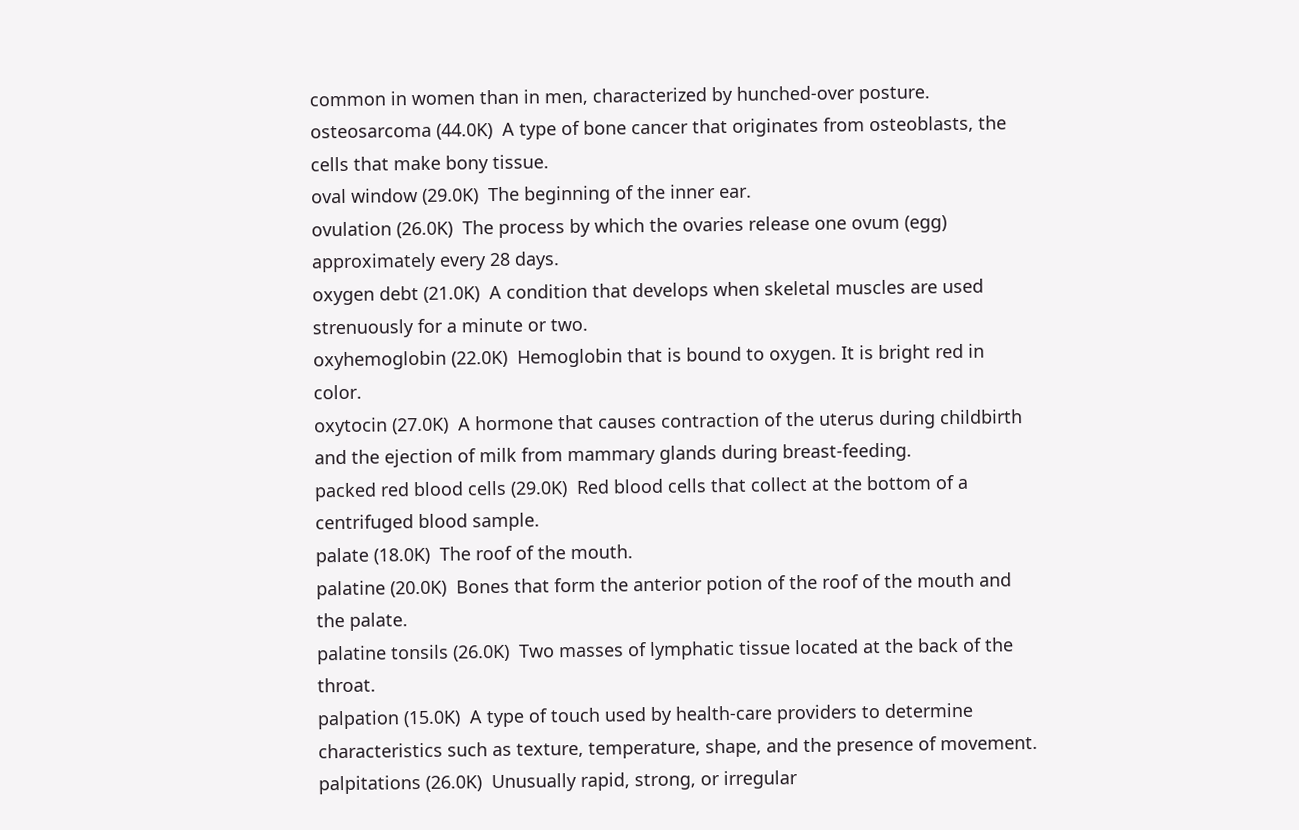common in women than in men, characterized by hunched-over posture.
osteosarcoma (44.0K)  A type of bone cancer that originates from osteoblasts, the cells that make bony tissue.
oval window (29.0K)  The beginning of the inner ear.
ovulation (26.0K)  The process by which the ovaries release one ovum (egg) approximately every 28 days.
oxygen debt (21.0K)  A condition that develops when skeletal muscles are used strenuously for a minute or two.
oxyhemoglobin (22.0K)  Hemoglobin that is bound to oxygen. It is bright red in color.
oxytocin (27.0K)  A hormone that causes contraction of the uterus during childbirth and the ejection of milk from mammary glands during breast-feeding.
packed red blood cells (29.0K)  Red blood cells that collect at the bottom of a centrifuged blood sample.
palate (18.0K)  The roof of the mouth.
palatine (20.0K)  Bones that form the anterior potion of the roof of the mouth and the palate.
palatine tonsils (26.0K)  Two masses of lymphatic tissue located at the back of the throat.
palpation (15.0K)  A type of touch used by health-care providers to determine characteristics such as texture, temperature, shape, and the presence of movement.
palpitations (26.0K)  Unusually rapid, strong, or irregular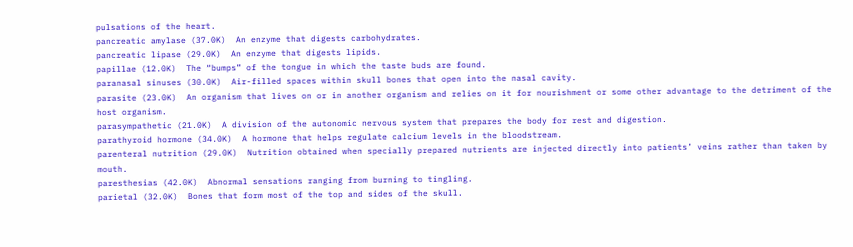pulsations of the heart.
pancreatic amylase (37.0K)  An enzyme that digests carbohydrates.
pancreatic lipase (29.0K)  An enzyme that digests lipids.
papillae (12.0K)  The “bumps” of the tongue in which the taste buds are found.
paranasal sinuses (30.0K)  Air-filled spaces within skull bones that open into the nasal cavity.
parasite (23.0K)  An organism that lives on or in another organism and relies on it for nourishment or some other advantage to the detriment of the host organism.
parasympathetic (21.0K)  A division of the autonomic nervous system that prepares the body for rest and digestion.
parathyroid hormone (34.0K)  A hormone that helps regulate calcium levels in the bloodstream.
parenteral nutrition (29.0K)  Nutrition obtained when specially prepared nutrients are injected directly into patients’ veins rather than taken by mouth.
paresthesias (42.0K)  Abnormal sensations ranging from burning to tingling.
parietal (32.0K)  Bones that form most of the top and sides of the skull.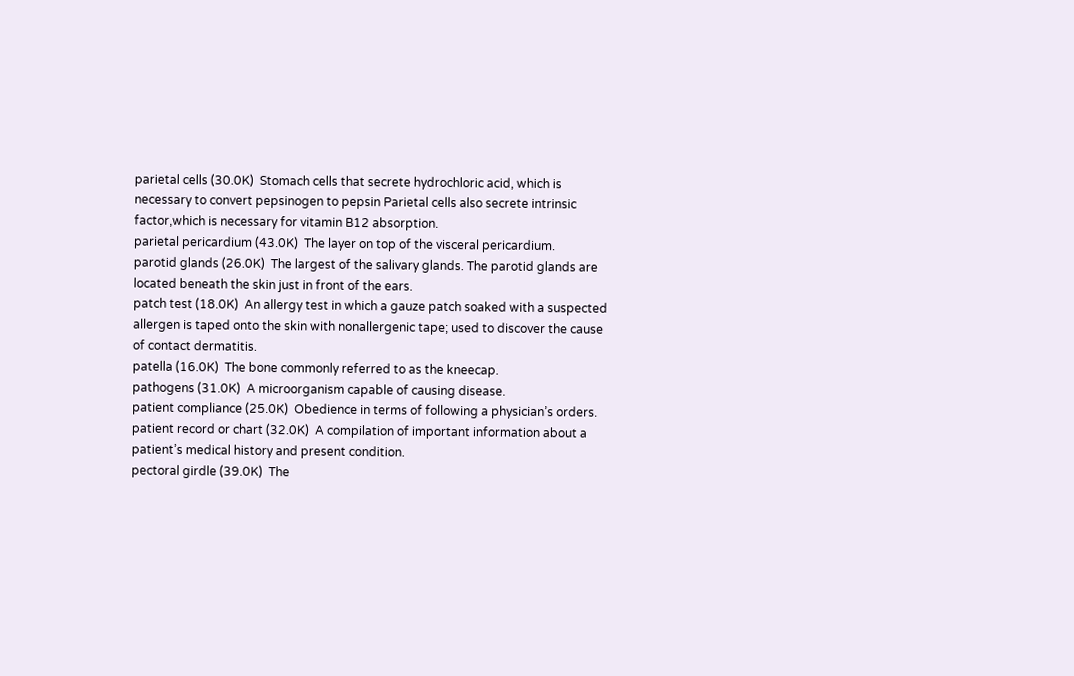parietal cells (30.0K)  Stomach cells that secrete hydrochloric acid, which is necessary to convert pepsinogen to pepsin Parietal cells also secrete intrinsic factor,which is necessary for vitamin B12 absorption.
parietal pericardium (43.0K)  The layer on top of the visceral pericardium.
parotid glands (26.0K)  The largest of the salivary glands. The parotid glands are located beneath the skin just in front of the ears.
patch test (18.0K)  An allergy test in which a gauze patch soaked with a suspected allergen is taped onto the skin with nonallergenic tape; used to discover the cause of contact dermatitis.
patella (16.0K)  The bone commonly referred to as the kneecap.
pathogens (31.0K)  A microorganism capable of causing disease.
patient compliance (25.0K)  Obedience in terms of following a physician’s orders.
patient record or chart (32.0K)  A compilation of important information about a patient’s medical history and present condition.
pectoral girdle (39.0K)  The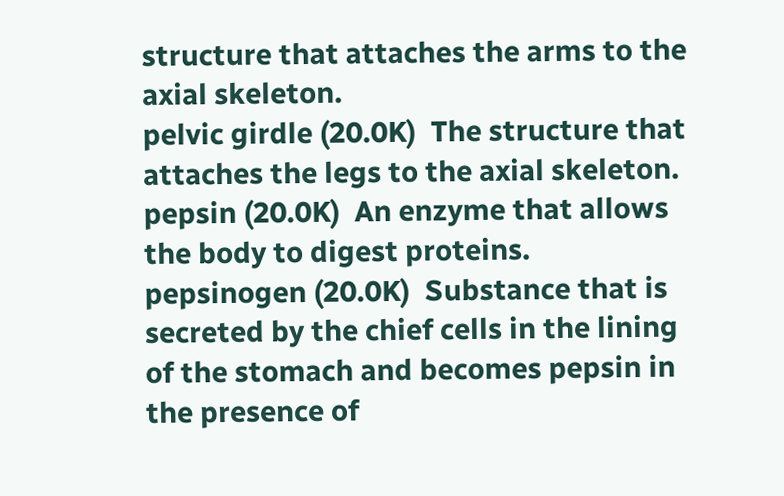structure that attaches the arms to the axial skeleton.
pelvic girdle (20.0K)  The structure that attaches the legs to the axial skeleton.
pepsin (20.0K)  An enzyme that allows the body to digest proteins.
pepsinogen (20.0K)  Substance that is secreted by the chief cells in the lining of the stomach and becomes pepsin in the presence of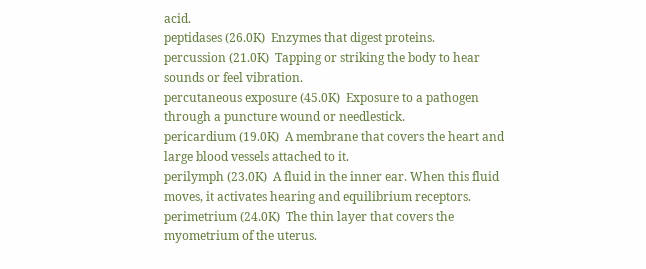acid.
peptidases (26.0K)  Enzymes that digest proteins.
percussion (21.0K)  Tapping or striking the body to hear sounds or feel vibration.
percutaneous exposure (45.0K)  Exposure to a pathogen through a puncture wound or needlestick.
pericardium (19.0K)  A membrane that covers the heart and large blood vessels attached to it.
perilymph (23.0K)  A fluid in the inner ear. When this fluid moves, it activates hearing and equilibrium receptors.
perimetrium (24.0K)  The thin layer that covers the myometrium of the uterus.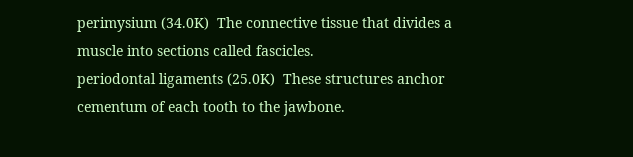perimysium (34.0K)  The connective tissue that divides a muscle into sections called fascicles.
periodontal ligaments (25.0K)  These structures anchor cementum of each tooth to the jawbone.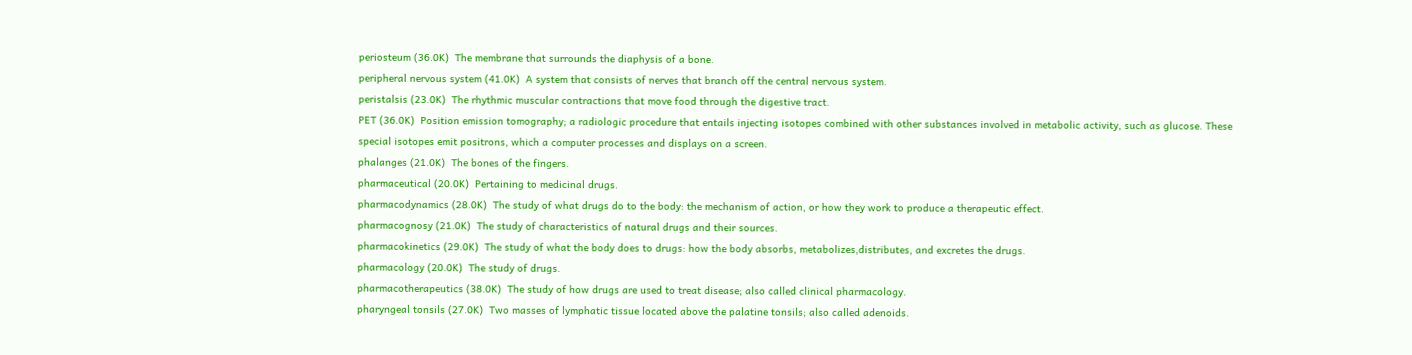periosteum (36.0K)  The membrane that surrounds the diaphysis of a bone.
peripheral nervous system (41.0K)  A system that consists of nerves that branch off the central nervous system.
peristalsis (23.0K)  The rhythmic muscular contractions that move food through the digestive tract.
PET (36.0K)  Position emission tomography; a radiologic procedure that entails injecting isotopes combined with other substances involved in metabolic activity, such as glucose. These special isotopes emit positrons, which a computer processes and displays on a screen.
phalanges (21.0K)  The bones of the fingers.
pharmaceutical (20.0K)  Pertaining to medicinal drugs.
pharmacodynamics (28.0K)  The study of what drugs do to the body: the mechanism of action, or how they work to produce a therapeutic effect.
pharmacognosy (21.0K)  The study of characteristics of natural drugs and their sources.
pharmacokinetics (29.0K)  The study of what the body does to drugs: how the body absorbs, metabolizes,distributes, and excretes the drugs.
pharmacology (20.0K)  The study of drugs.
pharmacotherapeutics (38.0K)  The study of how drugs are used to treat disease; also called clinical pharmacology.
pharyngeal tonsils (27.0K)  Two masses of lymphatic tissue located above the palatine tonsils; also called adenoids.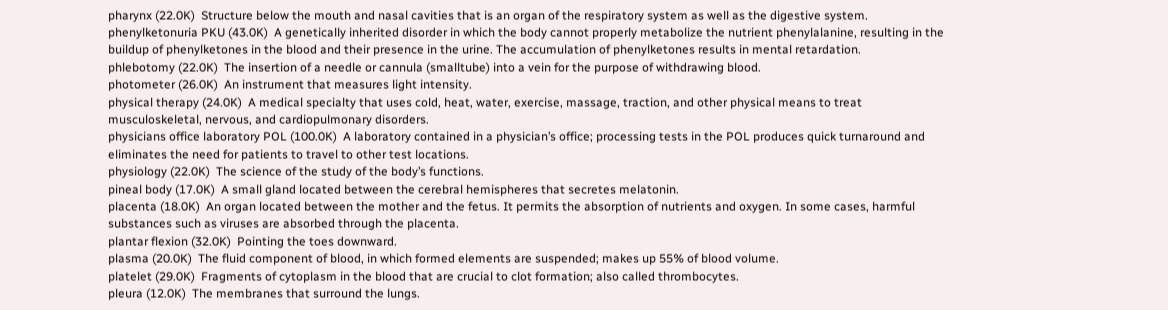pharynx (22.0K)  Structure below the mouth and nasal cavities that is an organ of the respiratory system as well as the digestive system.
phenylketonuria PKU (43.0K)  A genetically inherited disorder in which the body cannot properly metabolize the nutrient phenylalanine, resulting in the buildup of phenylketones in the blood and their presence in the urine. The accumulation of phenylketones results in mental retardation.
phlebotomy (22.0K)  The insertion of a needle or cannula (smalltube) into a vein for the purpose of withdrawing blood.
photometer (26.0K)  An instrument that measures light intensity.
physical therapy (24.0K)  A medical specialty that uses cold, heat, water, exercise, massage, traction, and other physical means to treat musculoskeletal, nervous, and cardiopulmonary disorders.
physicians office laboratory POL (100.0K)  A laboratory contained in a physician’s office; processing tests in the POL produces quick turnaround and eliminates the need for patients to travel to other test locations.
physiology (22.0K)  The science of the study of the body’s functions.
pineal body (17.0K)  A small gland located between the cerebral hemispheres that secretes melatonin.
placenta (18.0K)  An organ located between the mother and the fetus. It permits the absorption of nutrients and oxygen. In some cases, harmful substances such as viruses are absorbed through the placenta.
plantar flexion (32.0K)  Pointing the toes downward.
plasma (20.0K)  The fluid component of blood, in which formed elements are suspended; makes up 55% of blood volume.
platelet (29.0K)  Fragments of cytoplasm in the blood that are crucial to clot formation; also called thrombocytes.
pleura (12.0K)  The membranes that surround the lungs.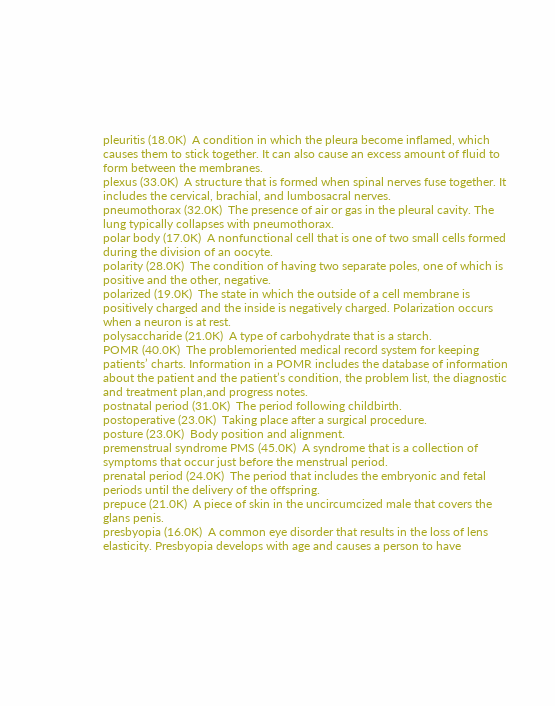pleuritis (18.0K)  A condition in which the pleura become inflamed, which causes them to stick together. It can also cause an excess amount of fluid to form between the membranes.
plexus (33.0K)  A structure that is formed when spinal nerves fuse together. It includes the cervical, brachial, and lumbosacral nerves.
pneumothorax (32.0K)  The presence of air or gas in the pleural cavity. The lung typically collapses with pneumothorax.
polar body (17.0K)  A nonfunctional cell that is one of two small cells formed during the division of an oocyte.
polarity (28.0K)  The condition of having two separate poles, one of which is positive and the other, negative.
polarized (19.0K)  The state in which the outside of a cell membrane is positively charged and the inside is negatively charged. Polarization occurs when a neuron is at rest.
polysaccharide (21.0K)  A type of carbohydrate that is a starch.
POMR (40.0K)  The problemoriented medical record system for keeping patients’ charts. Information in a POMR includes the database of information about the patient and the patient’s condition, the problem list, the diagnostic and treatment plan,and progress notes.
postnatal period (31.0K)  The period following childbirth.
postoperative (23.0K)  Taking place after a surgical procedure.
posture (23.0K)  Body position and alignment.
premenstrual syndrome PMS (45.0K)  A syndrome that is a collection of symptoms that occur just before the menstrual period.
prenatal period (24.0K)  The period that includes the embryonic and fetal periods until the delivery of the offspring.
prepuce (21.0K)  A piece of skin in the uncircumcized male that covers the glans penis.
presbyopia (16.0K)  A common eye disorder that results in the loss of lens elasticity. Presbyopia develops with age and causes a person to have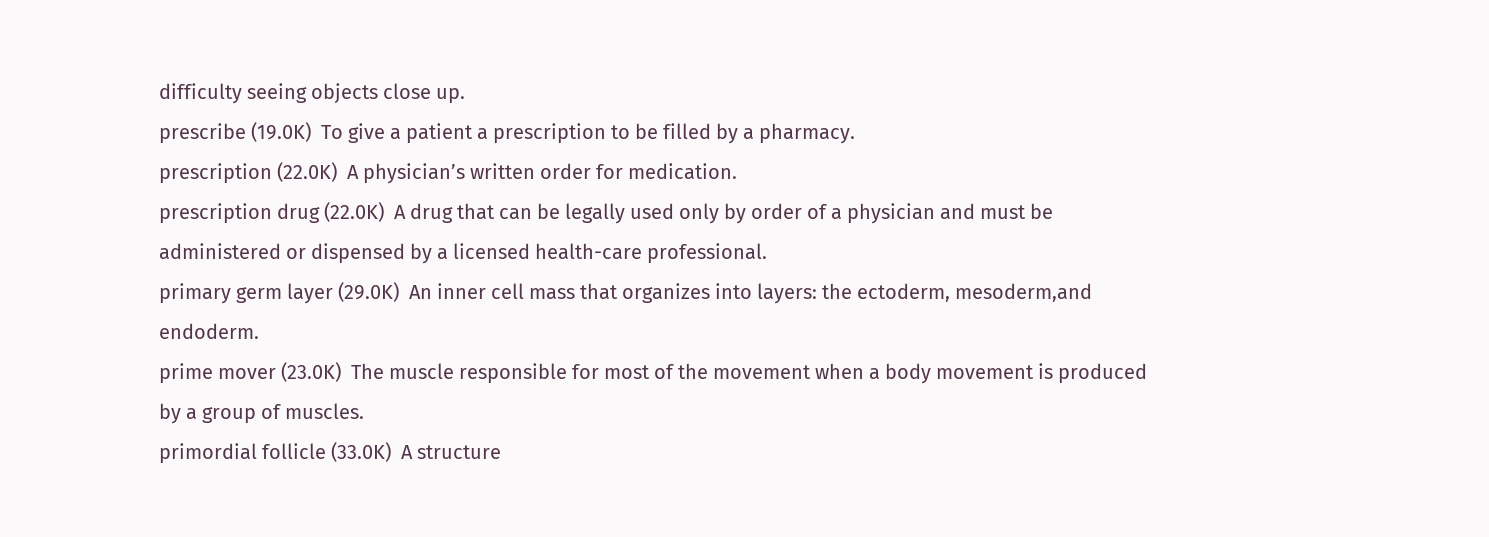difficulty seeing objects close up.
prescribe (19.0K)  To give a patient a prescription to be filled by a pharmacy.
prescription (22.0K)  A physician’s written order for medication.
prescription drug (22.0K)  A drug that can be legally used only by order of a physician and must be administered or dispensed by a licensed health-care professional.
primary germ layer (29.0K)  An inner cell mass that organizes into layers: the ectoderm, mesoderm,and endoderm.
prime mover (23.0K)  The muscle responsible for most of the movement when a body movement is produced by a group of muscles.
primordial follicle (33.0K)  A structure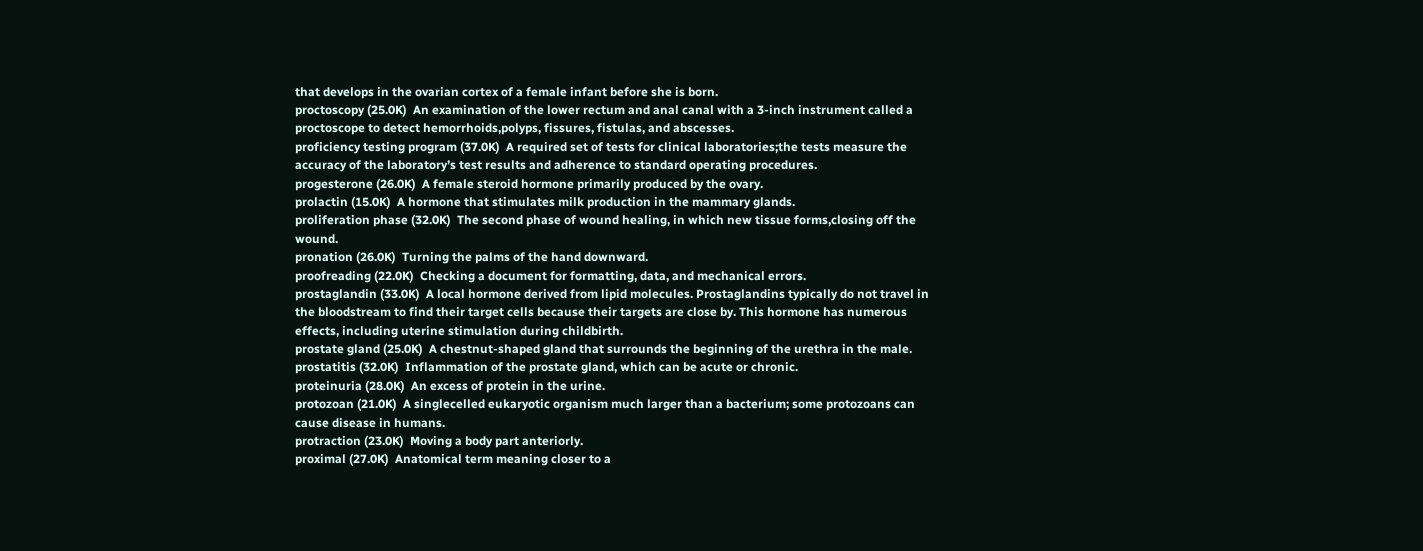that develops in the ovarian cortex of a female infant before she is born.
proctoscopy (25.0K)  An examination of the lower rectum and anal canal with a 3-inch instrument called a proctoscope to detect hemorrhoids,polyps, fissures, fistulas, and abscesses.
proficiency testing program (37.0K)  A required set of tests for clinical laboratories;the tests measure the accuracy of the laboratory’s test results and adherence to standard operating procedures.
progesterone (26.0K)  A female steroid hormone primarily produced by the ovary.
prolactin (15.0K)  A hormone that stimulates milk production in the mammary glands.
proliferation phase (32.0K)  The second phase of wound healing, in which new tissue forms,closing off the wound.
pronation (26.0K)  Turning the palms of the hand downward.
proofreading (22.0K)  Checking a document for formatting, data, and mechanical errors.
prostaglandin (33.0K)  A local hormone derived from lipid molecules. Prostaglandins typically do not travel in the bloodstream to find their target cells because their targets are close by. This hormone has numerous effects, including uterine stimulation during childbirth.
prostate gland (25.0K)  A chestnut-shaped gland that surrounds the beginning of the urethra in the male.
prostatitis (32.0K)  Inflammation of the prostate gland, which can be acute or chronic.
proteinuria (28.0K)  An excess of protein in the urine.
protozoan (21.0K)  A singlecelled eukaryotic organism much larger than a bacterium; some protozoans can cause disease in humans.
protraction (23.0K)  Moving a body part anteriorly.
proximal (27.0K)  Anatomical term meaning closer to a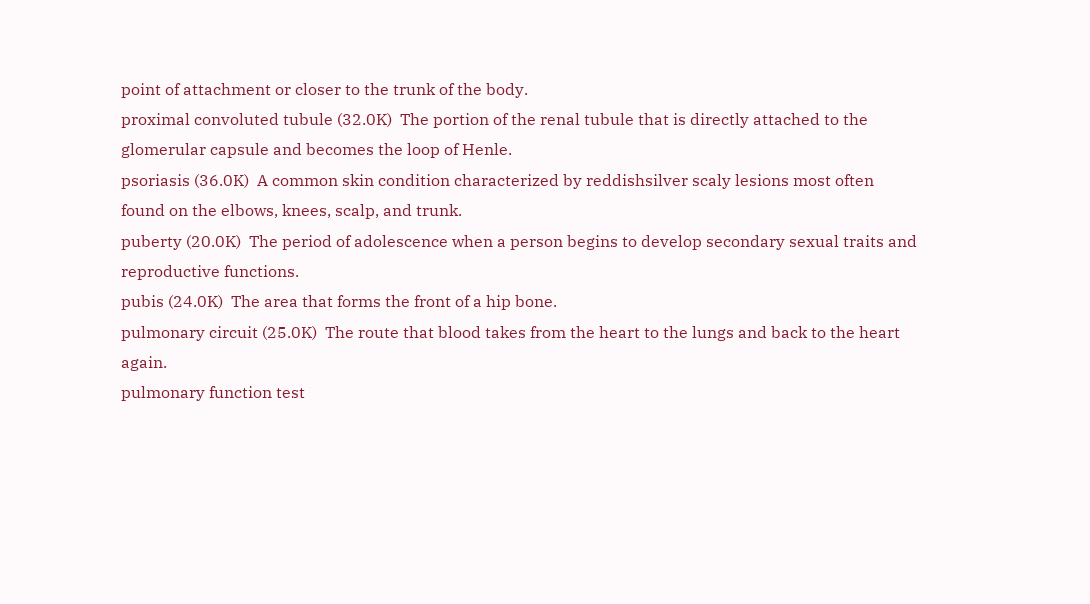point of attachment or closer to the trunk of the body.
proximal convoluted tubule (32.0K)  The portion of the renal tubule that is directly attached to the glomerular capsule and becomes the loop of Henle.
psoriasis (36.0K)  A common skin condition characterized by reddishsilver scaly lesions most often found on the elbows, knees, scalp, and trunk.
puberty (20.0K)  The period of adolescence when a person begins to develop secondary sexual traits and reproductive functions.
pubis (24.0K)  The area that forms the front of a hip bone.
pulmonary circuit (25.0K)  The route that blood takes from the heart to the lungs and back to the heart again.
pulmonary function test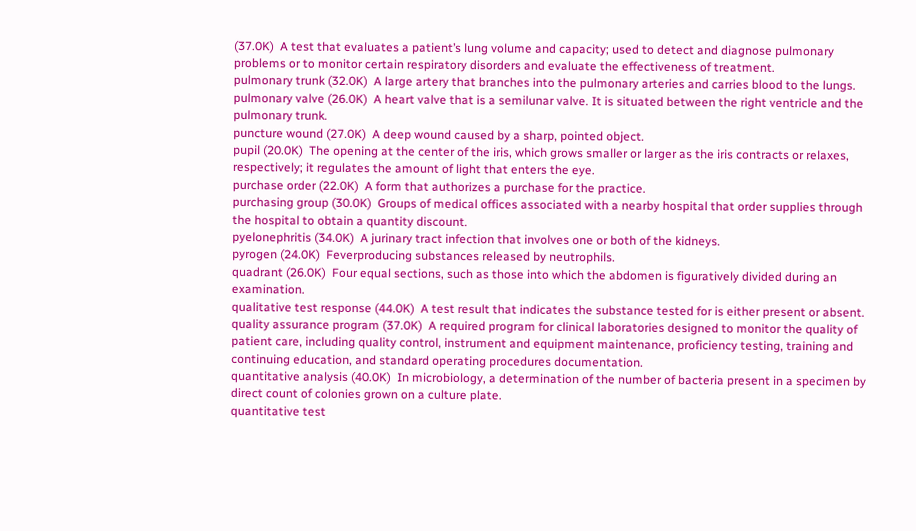(37.0K)  A test that evaluates a patient’s lung volume and capacity; used to detect and diagnose pulmonary problems or to monitor certain respiratory disorders and evaluate the effectiveness of treatment.
pulmonary trunk (32.0K)  A large artery that branches into the pulmonary arteries and carries blood to the lungs.
pulmonary valve (26.0K)  A heart valve that is a semilunar valve. It is situated between the right ventricle and the pulmonary trunk.
puncture wound (27.0K)  A deep wound caused by a sharp, pointed object.
pupil (20.0K)  The opening at the center of the iris, which grows smaller or larger as the iris contracts or relaxes, respectively; it regulates the amount of light that enters the eye.
purchase order (22.0K)  A form that authorizes a purchase for the practice.
purchasing group (30.0K)  Groups of medical offices associated with a nearby hospital that order supplies through the hospital to obtain a quantity discount.
pyelonephritis (34.0K)  A jurinary tract infection that involves one or both of the kidneys.
pyrogen (24.0K)  Feverproducing substances released by neutrophils.
quadrant (26.0K)  Four equal sections, such as those into which the abdomen is figuratively divided during an examination.
qualitative test response (44.0K)  A test result that indicates the substance tested for is either present or absent.
quality assurance program (37.0K)  A required program for clinical laboratories designed to monitor the quality of patient care, including quality control, instrument and equipment maintenance, proficiency testing, training and continuing education, and standard operating procedures documentation.
quantitative analysis (40.0K)  In microbiology, a determination of the number of bacteria present in a specimen by direct count of colonies grown on a culture plate.
quantitative test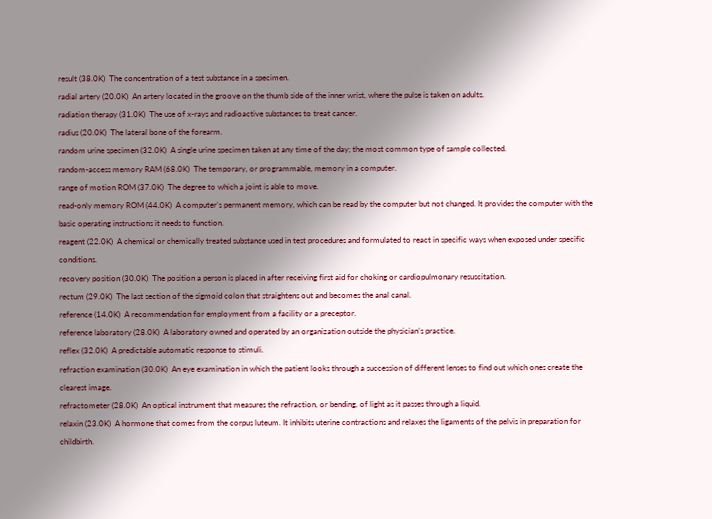result (38.0K)  The concentration of a test substance in a specimen.
radial artery (20.0K)  An artery located in the groove on the thumb side of the inner wrist, where the pulse is taken on adults.
radiation therapy (31.0K)  The use of x-rays and radioactive substances to treat cancer.
radius (20.0K)  The lateral bone of the forearm.
random urine specimen (32.0K)  A single urine specimen taken at any time of the day; the most common type of sample collected.
random-access memory RAM (68.0K)  The temporary, or programmable, memory in a computer.
range of motion ROM (37.0K)  The degree to which a joint is able to move.
read-only memory ROM (44.0K)  A computer’s permanent memory, which can be read by the computer but not changed. It provides the computer with the basic operating instructions it needs to function.
reagent (22.0K)  A chemical or chemically treated substance used in test procedures and formulated to react in specific ways when exposed under specific conditions.
recovery position (30.0K)  The position a person is placed in after receiving first aid for choking or cardiopulmonary resuscitation.
rectum (29.0K)  The last section of the sigmoid colon that straightens out and becomes the anal canal.
reference (14.0K)  A recommendation for employment from a facility or a preceptor.
reference laboratory (28.0K)  A laboratory owned and operated by an organization outside the physician’s practice.
reflex (32.0K)  A predictable automatic response to stimuli.
refraction examination (30.0K)  An eye examination in which the patient looks through a succession of different lenses to find out which ones create the clearest image.
refractometer (28.0K)  An optical instrument that measures the refraction, or bending, of light as it passes through a liquid.
relaxin (23.0K)  A hormone that comes from the corpus luteum. It inhibits uterine contractions and relaxes the ligaments of the pelvis in preparation for childbirth.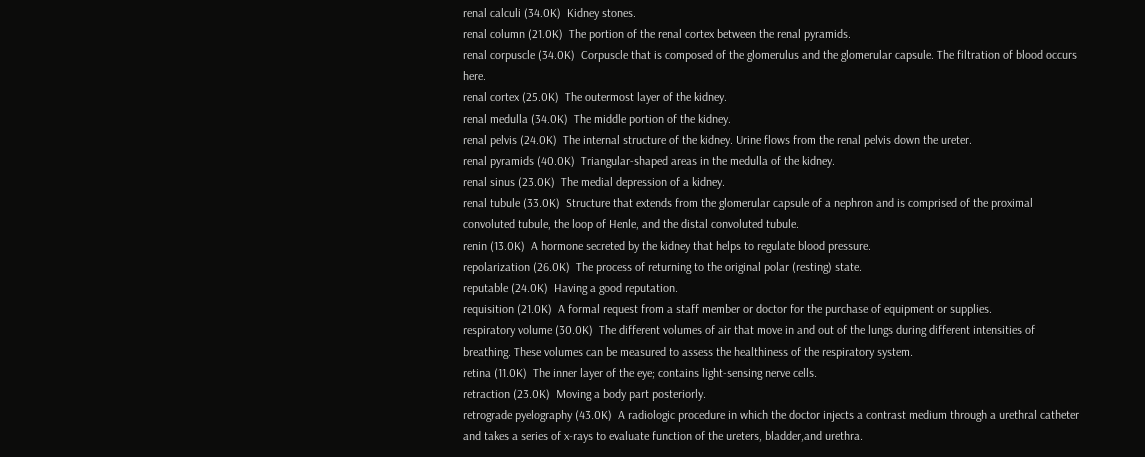renal calculi (34.0K)  Kidney stones.
renal column (21.0K)  The portion of the renal cortex between the renal pyramids.
renal corpuscle (34.0K)  Corpuscle that is composed of the glomerulus and the glomerular capsule. The filtration of blood occurs here.
renal cortex (25.0K)  The outermost layer of the kidney.
renal medulla (34.0K)  The middle portion of the kidney.
renal pelvis (24.0K)  The internal structure of the kidney. Urine flows from the renal pelvis down the ureter.
renal pyramids (40.0K)  Triangular-shaped areas in the medulla of the kidney.
renal sinus (23.0K)  The medial depression of a kidney.
renal tubule (33.0K)  Structure that extends from the glomerular capsule of a nephron and is comprised of the proximal convoluted tubule, the loop of Henle, and the distal convoluted tubule.
renin (13.0K)  A hormone secreted by the kidney that helps to regulate blood pressure.
repolarization (26.0K)  The process of returning to the original polar (resting) state.
reputable (24.0K)  Having a good reputation.
requisition (21.0K)  A formal request from a staff member or doctor for the purchase of equipment or supplies.
respiratory volume (30.0K)  The different volumes of air that move in and out of the lungs during different intensities of breathing. These volumes can be measured to assess the healthiness of the respiratory system.
retina (11.0K)  The inner layer of the eye; contains light-sensing nerve cells.
retraction (23.0K)  Moving a body part posteriorly.
retrograde pyelography (43.0K)  A radiologic procedure in which the doctor injects a contrast medium through a urethral catheter and takes a series of x-rays to evaluate function of the ureters, bladder,and urethra.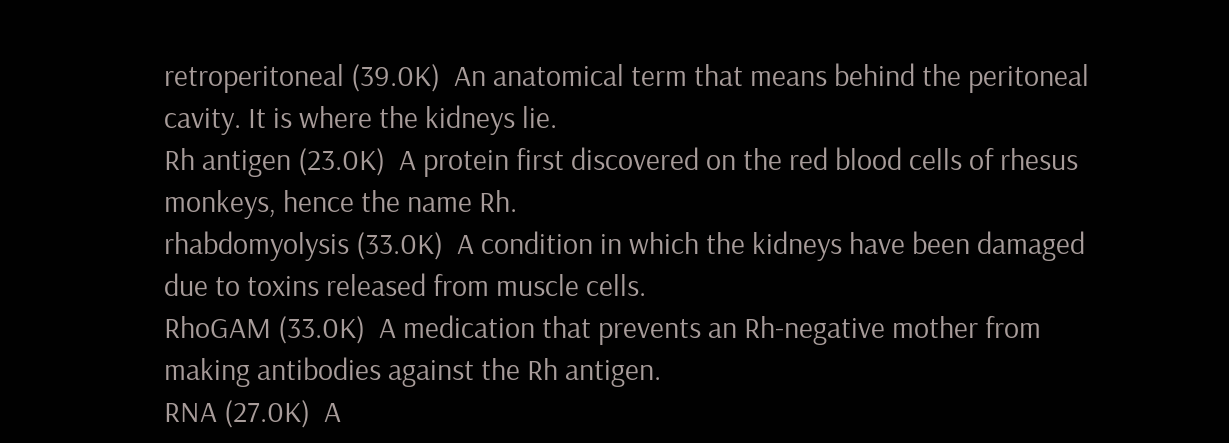retroperitoneal (39.0K)  An anatomical term that means behind the peritoneal cavity. It is where the kidneys lie.
Rh antigen (23.0K)  A protein first discovered on the red blood cells of rhesus monkeys, hence the name Rh.
rhabdomyolysis (33.0K)  A condition in which the kidneys have been damaged due to toxins released from muscle cells.
RhoGAM (33.0K)  A medication that prevents an Rh-negative mother from making antibodies against the Rh antigen.
RNA (27.0K)  A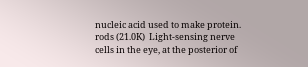nucleic acid used to make protein.
rods (21.0K)  Light-sensing nerve cells in the eye, at the posterior of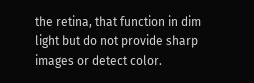the retina, that function in dim light but do not provide sharp images or detect color.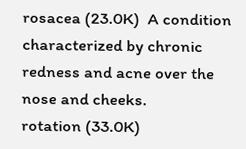rosacea (23.0K)  A condition characterized by chronic redness and acne over the nose and cheeks.
rotation (33.0K)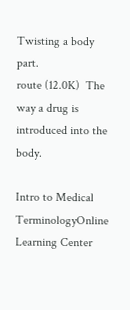Twisting a body part.
route (12.0K)  The way a drug is introduced into the body.

Intro to Medical TerminologyOnline Learning Center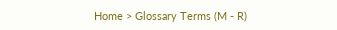Home > Glossary Terms (M - R)